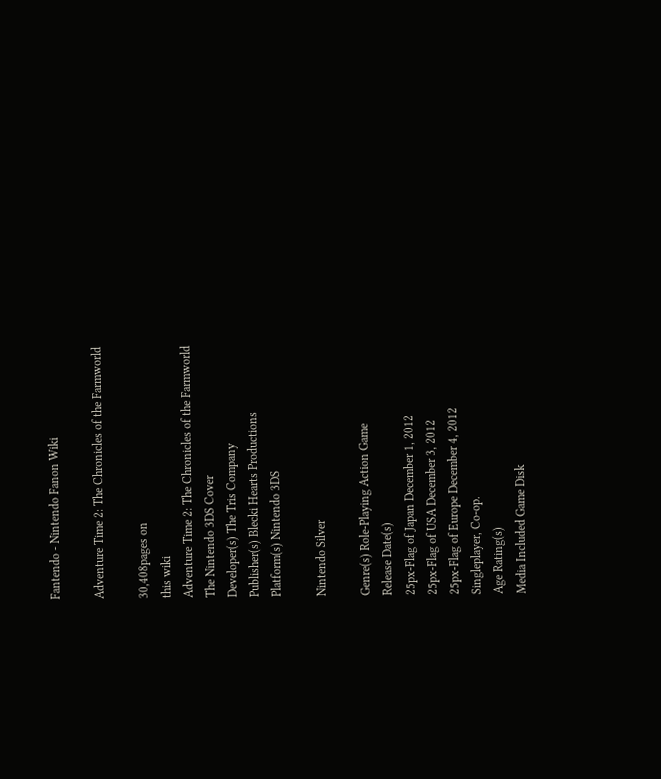Fantendo - Nintendo Fanon Wiki

Adventure Time 2: The Chronicles of the Farmworld

30,408pages on
this wiki
Adventure Time 2: The Chronicles of the Farmworld
The Nintendo 3DS Cover
Developer(s) The Tris Company
Publisher(s) Blecki Hearts Productions
Platform(s) Nintendo 3DS

Nintendo Silver

Genre(s) Role-Playing Action Game
Release Date(s)
25px-Flag of Japan December 1, 2012
25px-Flag of USA December 3, 2012
25px-Flag of Europe December 4, 2012
Singleplayer, Co-op.
Age Rating(s)
Media Included Game Disk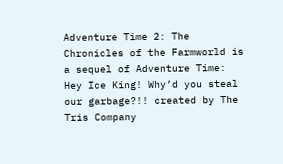Adventure Time 2: The Chronicles of the Farmworld is a sequel of Adventure Time: Hey Ice King! Why’d you steal our garbage?!! created by The Tris Company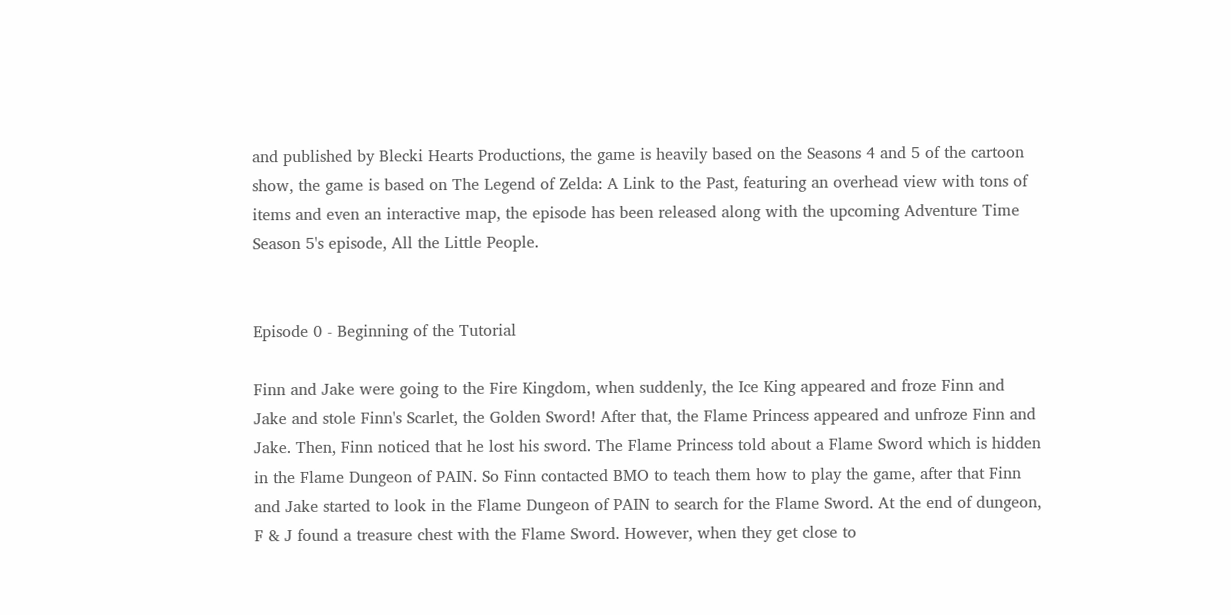and published by Blecki Hearts Productions, the game is heavily based on the Seasons 4 and 5 of the cartoon show, the game is based on The Legend of Zelda: A Link to the Past, featuring an overhead view with tons of items and even an interactive map, the episode has been released along with the upcoming Adventure Time Season 5's episode, All the Little People.


Episode 0 - Beginning of the Tutorial

Finn and Jake were going to the Fire Kingdom, when suddenly, the Ice King appeared and froze Finn and Jake and stole Finn's Scarlet, the Golden Sword! After that, the Flame Princess appeared and unfroze Finn and Jake. Then, Finn noticed that he lost his sword. The Flame Princess told about a Flame Sword which is hidden in the Flame Dungeon of PAIN. So Finn contacted BMO to teach them how to play the game, after that Finn and Jake started to look in the Flame Dungeon of PAIN to search for the Flame Sword. At the end of dungeon, F & J found a treasure chest with the Flame Sword. However, when they get close to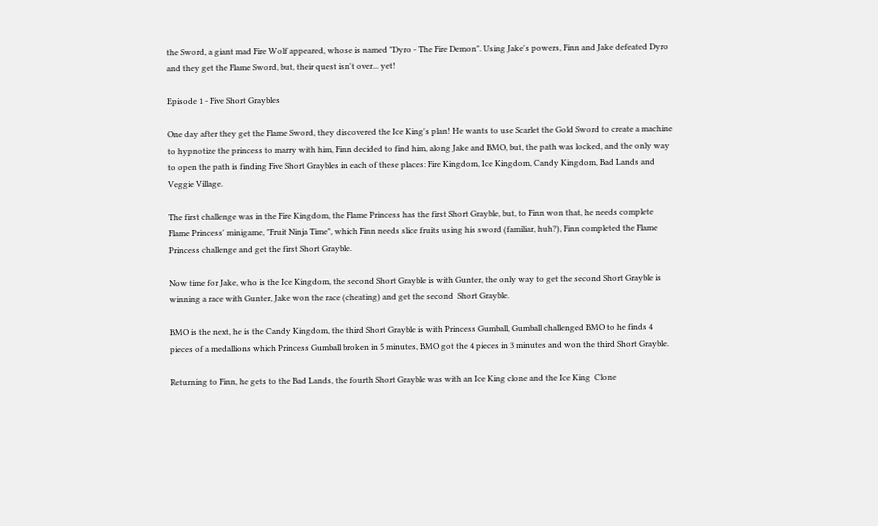the Sword, a giant mad Fire Wolf appeared, whose is named "Dyro - The Fire Demon". Using Jake's powers, Finn and Jake defeated Dyro and they get the Flame Sword, but, their quest isn't over... yet!

Episode 1 - Five Short Graybles

One day after they get the Flame Sword, they discovered the Ice King's plan! He wants to use Scarlet the Gold Sword to create a machine to hypnotize the princess to marry with him, Finn decided to find him, along Jake and BMO, but, the path was locked, and the only way to open the path is finding Five Short Graybles in each of these places: Fire Kingdom, Ice Kingdom, Candy Kingdom, Bad Lands and Veggie Village.

The first challenge was in the Fire Kingdom, the Flame Princess has the first Short Grayble, but, to Finn won that, he needs complete Flame Princess' minigame, "Fruit Ninja Time", which Finn needs slice fruits using his sword (familiar, huh?), Finn completed the Flame Princess challenge and get the first Short Grayble.

Now time for Jake, who is the Ice Kingdom, the second Short Grayble is with Gunter, the only way to get the second Short Grayble is winning a race with Gunter, Jake won the race (cheating) and get the second  Short Grayble.

BMO is the next, he is the Candy Kingdom, the third Short Grayble is with Princess Gumball, Gumball challenged BMO to he finds 4 pieces of a medallions which Princess Gumball broken in 5 minutes, BMO got the 4 pieces in 3 minutes and won the third Short Grayble.

Returning to Finn, he gets to the Bad Lands, the fourth Short Grayble was with an Ice King clone and the Ice King  Clone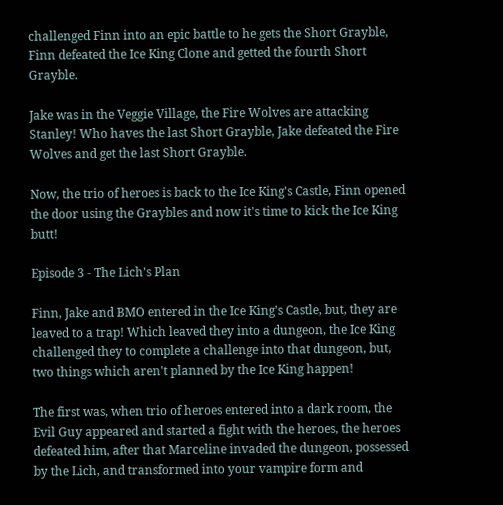challenged Finn into an epic battle to he gets the Short Grayble, Finn defeated the Ice King Clone and getted the fourth Short Grayble.

Jake was in the Veggie Village, the Fire Wolves are attacking Stanley! Who haves the last Short Grayble, Jake defeated the Fire Wolves and get the last Short Grayble.

Now, the trio of heroes is back to the Ice King's Castle, Finn opened the door using the Graybles and now it's time to kick the Ice King butt!

Episode 3 - The Lich's Plan

Finn, Jake and BMO entered in the Ice King's Castle, but, they are leaved to a trap! Which leaved they into a dungeon, the Ice King challenged they to complete a challenge into that dungeon, but, two things which aren't planned by the Ice King happen!

The first was, when trio of heroes entered into a dark room, the Evil Guy appeared and started a fight with the heroes, the heroes defeated him, after that Marceline invaded the dungeon, possessed by the Lich, and transformed into your vampire form and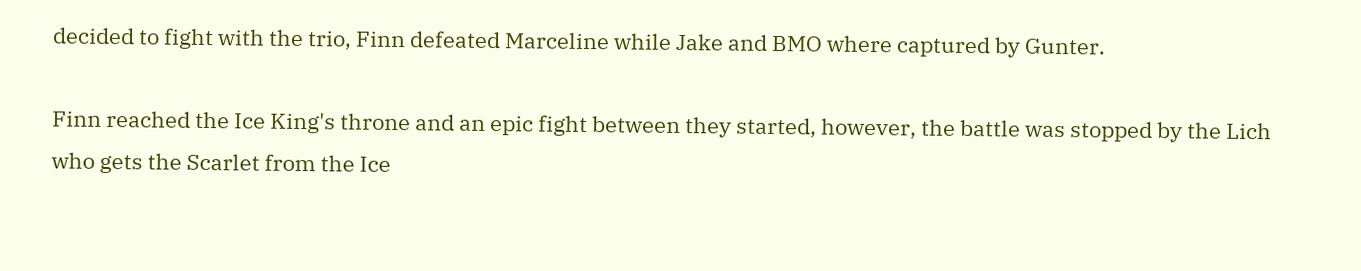decided to fight with the trio, Finn defeated Marceline while Jake and BMO where captured by Gunter.

Finn reached the Ice King's throne and an epic fight between they started, however, the battle was stopped by the Lich who gets the Scarlet from the Ice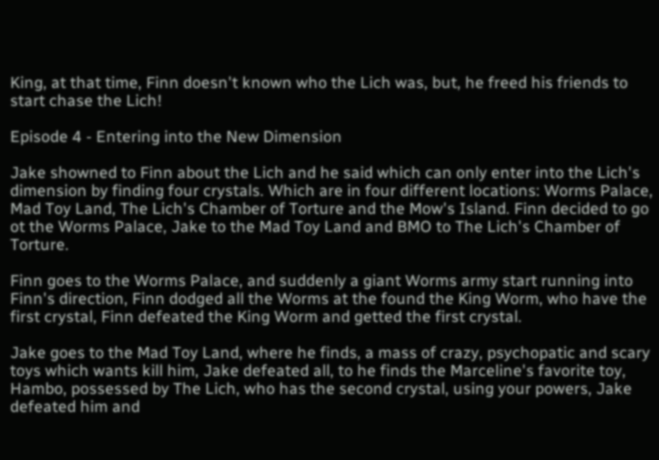King, at that time, Finn doesn't known who the Lich was, but, he freed his friends to start chase the Lich!

Episode 4 - Entering into the New Dimension

Jake showned to Finn about the Lich and he said which can only enter into the Lich's dimension by finding four crystals. Which are in four different locations: Worms Palace, Mad Toy Land, The Lich's Chamber of Torture and the Mow's Island. Finn decided to go ot the Worms Palace, Jake to the Mad Toy Land and BMO to The Lich's Chamber of Torture.

Finn goes to the Worms Palace, and suddenly a giant Worms army start running into Finn's direction, Finn dodged all the Worms at the found the King Worm, who have the first crystal, Finn defeated the King Worm and getted the first crystal.

Jake goes to the Mad Toy Land, where he finds, a mass of crazy, psychopatic and scary toys which wants kill him, Jake defeated all, to he finds the Marceline's favorite toy, Hambo, possessed by The Lich, who has the second crystal, using your powers, Jake defeated him and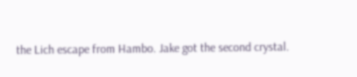the Lich escape from Hambo. Jake got the second crystal.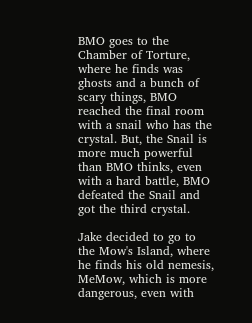BMO goes to the Chamber of Torture, where he finds was ghosts and a bunch of scary things, BMO reached the final room with a snail who has the crystal. But, the Snail is more much powerful than BMO thinks, even with a hard battle, BMO defeated the Snail and got the third crystal.

Jake decided to go to the Mow's Island, where he finds his old nemesis, MeMow, which is more dangerous, even with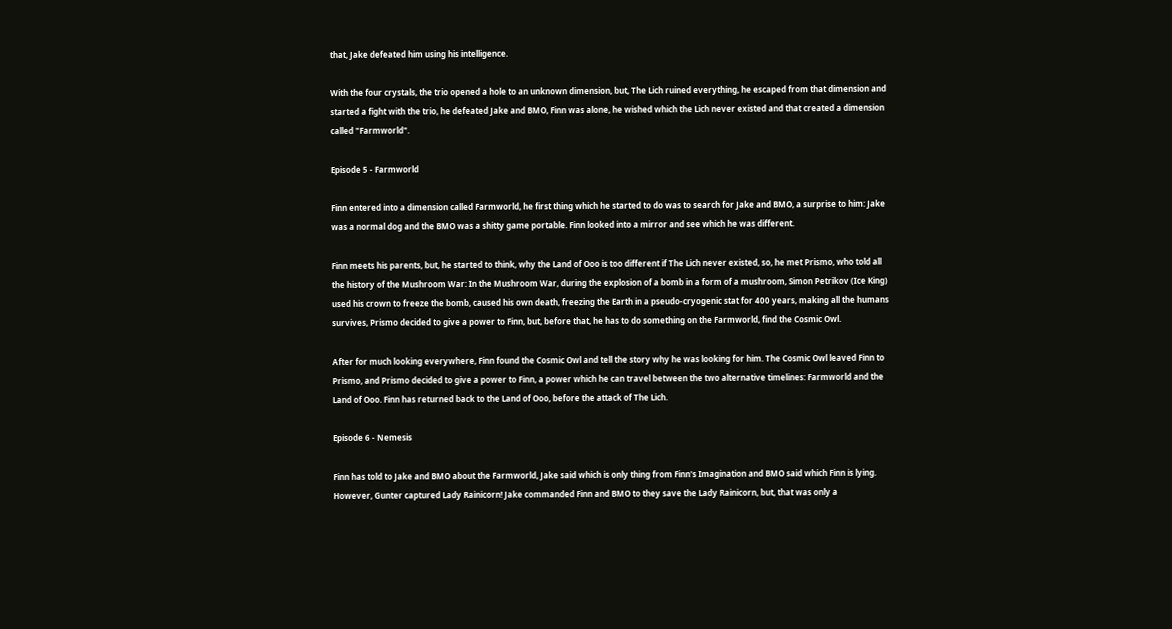that, Jake defeated him using his intelligence.

With the four crystals, the trio opened a hole to an unknown dimension, but, The Lich ruined everything, he escaped from that dimension and started a fight with the trio, he defeated Jake and BMO, Finn was alone, he wished which the Lich never existed and that created a dimension called "Farmworld".

Episode 5 - Farmworld

Finn entered into a dimension called Farmworld, he first thing which he started to do was to search for Jake and BMO, a surprise to him: Jake was a normal dog and the BMO was a shitty game portable. Finn looked into a mirror and see which he was different.

Finn meets his parents, but, he started to think, why the Land of Ooo is too different if The Lich never existed, so, he met Prismo, who told all the history of the Mushroom War: In the Mushroom War, during the explosion of a bomb in a form of a mushroom, Simon Petrikov (Ice King) used his crown to freeze the bomb, caused his own death, freezing the Earth in a pseudo-cryogenic stat for 400 years, making all the humans survives, Prismo decided to give a power to Finn, but, before that, he has to do something on the Farmworld, find the Cosmic Owl.

After for much looking everywhere, Finn found the Cosmic Owl and tell the story why he was looking for him. The Cosmic Owl leaved Finn to Prismo, and Prismo decided to give a power to Finn, a power which he can travel between the two alternative timelines: Farmworld and the Land of Ooo. Finn has returned back to the Land of Ooo, before the attack of The Lich.

Episode 6 - Nemesis

Finn has told to Jake and BMO about the Farmworld, Jake said which is only thing from Finn's Imagination and BMO said which Finn is lying. However, Gunter captured Lady Rainicorn! Jake commanded Finn and BMO to they save the Lady Rainicorn, but, that was only a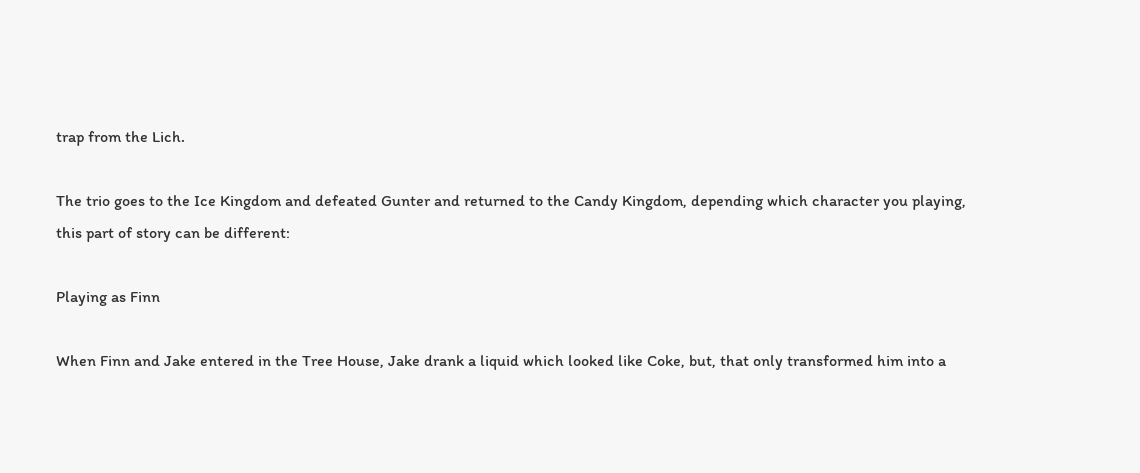trap from the Lich.

The trio goes to the Ice Kingdom and defeated Gunter and returned to the Candy Kingdom, depending which character you playing, this part of story can be different:

Playing as Finn

When Finn and Jake entered in the Tree House, Jake drank a liquid which looked like Coke, but, that only transformed him into a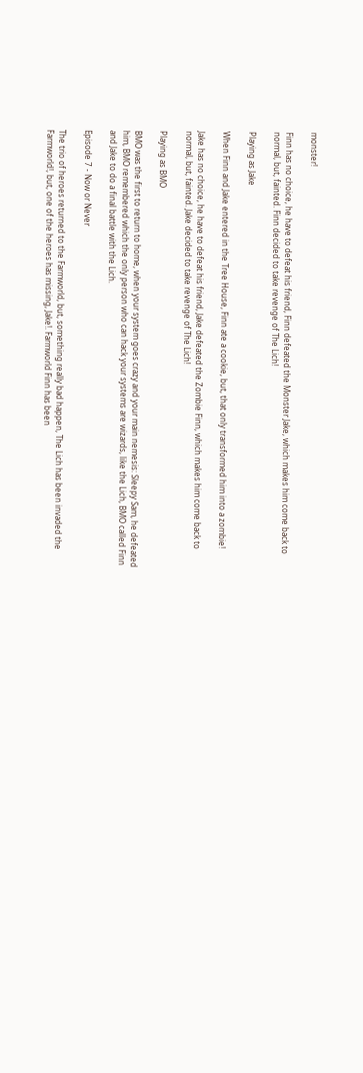monster!

Finn has no choice, he have to defeat his friend, Finn defeated the Monster Jake, which makes him come back to normal, but, fainted. Finn decided to take revenge of The Lich!

Playing as Jake

When Finn and Jake entered in the Tree House, Finn ate a cookie, but, that only transformed him into a zombie!

Jake has no choice, he have to defeat his friend, Jake defeated the Zombie Finn, which makes him come back to normal, but, fainted. Jake decided to take revenge of The Lich!

Playing as BMO

BMO was the first to return to home, when your system goes crazy and your main nemesis: Sleepy Sam, he defeated him, BMO remembered which the only person who can hack your systems are wizards, like the Lich, BMO called Finn and Jake to do a final battle with the Lich.

Episode 7 - Now or Never

The trio of heroes returned to the Farmworld, but, something really bad happen, The Lich has been invaded the Farmworld!, but, one of the heroes has missing, Jake!. Farmworld Finn has been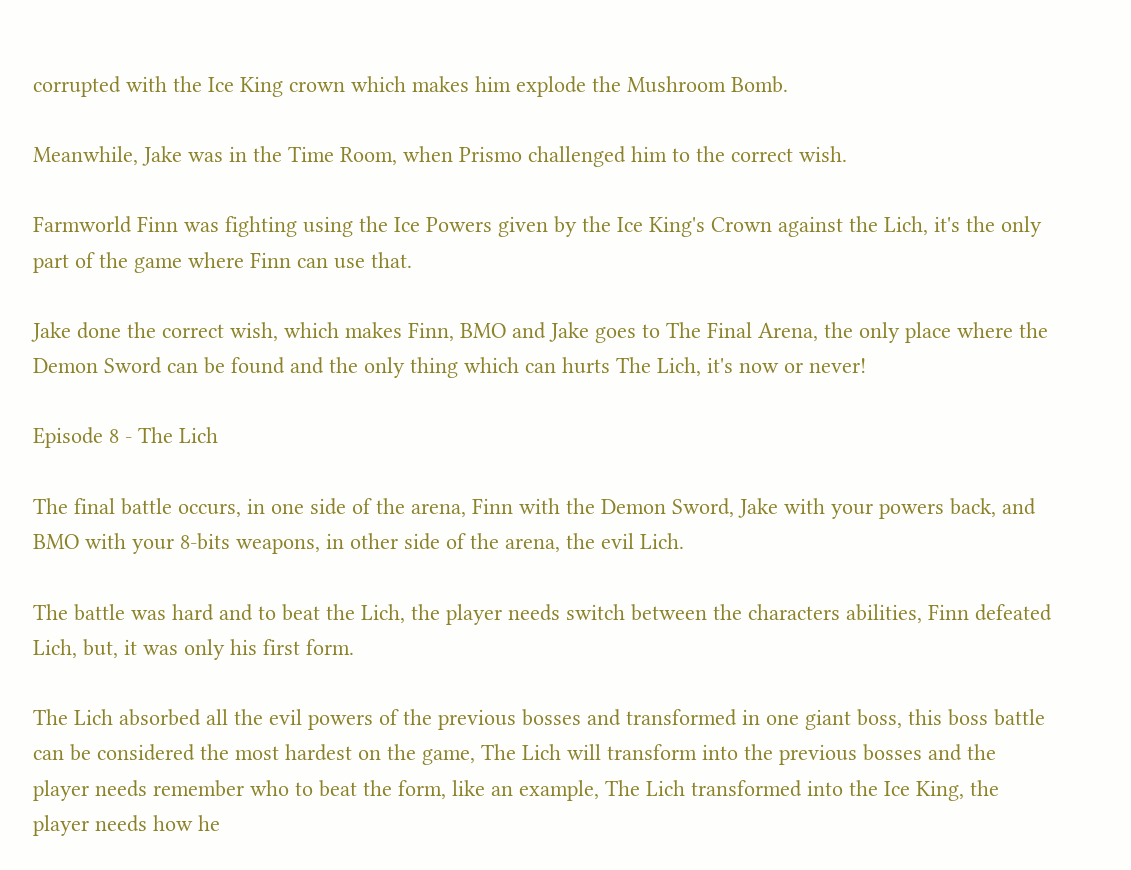corrupted with the Ice King crown which makes him explode the Mushroom Bomb.

Meanwhile, Jake was in the Time Room, when Prismo challenged him to the correct wish.

Farmworld Finn was fighting using the Ice Powers given by the Ice King's Crown against the Lich, it's the only part of the game where Finn can use that.

Jake done the correct wish, which makes Finn, BMO and Jake goes to The Final Arena, the only place where the Demon Sword can be found and the only thing which can hurts The Lich, it's now or never!

Episode 8 - The Lich

The final battle occurs, in one side of the arena, Finn with the Demon Sword, Jake with your powers back, and BMO with your 8-bits weapons, in other side of the arena, the evil Lich.

The battle was hard and to beat the Lich, the player needs switch between the characters abilities, Finn defeated Lich, but, it was only his first form.

The Lich absorbed all the evil powers of the previous bosses and transformed in one giant boss, this boss battle can be considered the most hardest on the game, The Lich will transform into the previous bosses and the player needs remember who to beat the form, like an example, The Lich transformed into the Ice King, the player needs how he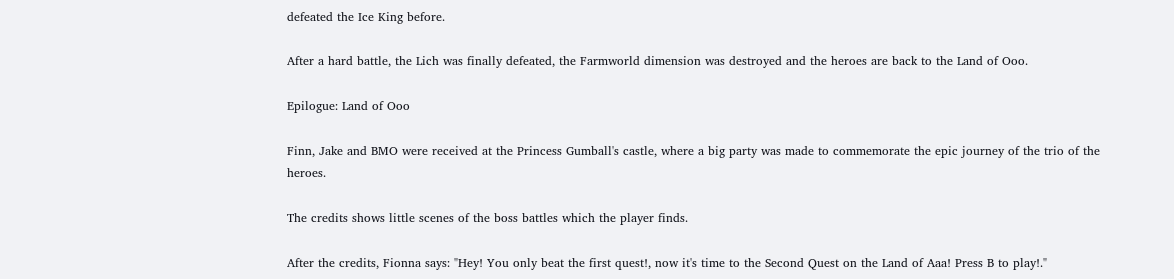defeated the Ice King before.

After a hard battle, the Lich was finally defeated, the Farmworld dimension was destroyed and the heroes are back to the Land of Ooo.

Epilogue: Land of Ooo

Finn, Jake and BMO were received at the Princess Gumball's castle, where a big party was made to commemorate the epic journey of the trio of the heroes.

The credits shows little scenes of the boss battles which the player finds.

After the credits, Fionna says: "Hey! You only beat the first quest!, now it's time to the Second Quest on the Land of Aaa! Press B to play!."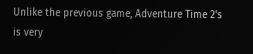Unlike the previous game, Adventure Time 2's is very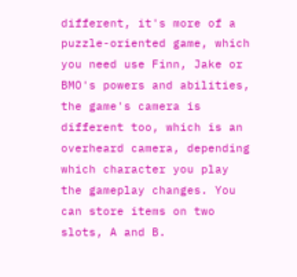different, it's more of a  puzzle-oriented game, which you need use Finn, Jake or BMO's powers and abilities, the game's camera is different too, which is an overheard camera, depending which character you play the gameplay changes. You can store items on two slots, A and B.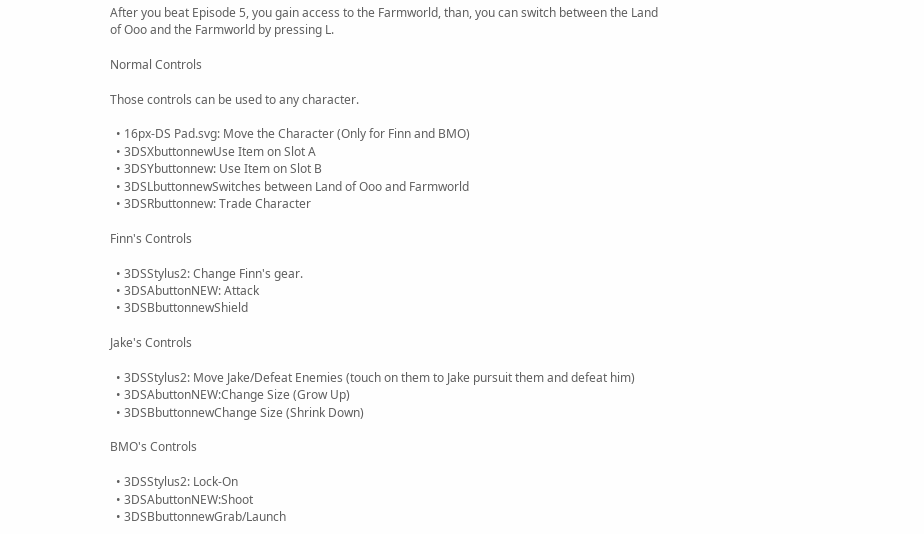After you beat Episode 5, you gain access to the Farmworld, than, you can switch between the Land of Ooo and the Farmworld by pressing L.

Normal Controls

Those controls can be used to any character.

  • 16px-DS Pad.svg: Move the Character (Only for Finn and BMO)
  • 3DSXbuttonnewUse Item on Slot A
  • 3DSYbuttonnew: Use Item on Slot B
  • 3DSLbuttonnewSwitches between Land of Ooo and Farmworld
  • 3DSRbuttonnew: Trade Character

Finn's Controls

  • 3DSStylus2: Change Finn's gear.
  • 3DSAbuttonNEW: Attack
  • 3DSBbuttonnewShield

Jake's Controls

  • 3DSStylus2: Move Jake/Defeat Enemies (touch on them to Jake pursuit them and defeat him)
  • 3DSAbuttonNEW:Change Size (Grow Up)
  • 3DSBbuttonnewChange Size (Shrink Down)

BMO's Controls

  • 3DSStylus2: Lock-On
  • 3DSAbuttonNEW:Shoot
  • 3DSBbuttonnewGrab/Launch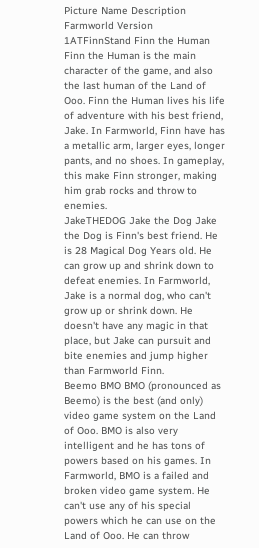Picture Name Description Farmworld Version
1ATFinnStand Finn the Human Finn the Human is the main character of the game, and also the last human of the Land of Ooo. Finn the Human lives his life of adventure with his best friend, Jake. In Farmworld, Finn have has a metallic arm, larger eyes, longer pants, and no shoes. In gameplay, this make Finn stronger, making him grab rocks and throw to enemies.
JakeTHEDOG Jake the Dog Jake the Dog is Finn's best friend. He is 28 Magical Dog Years old. He can grow up and shrink down to defeat enemies. In Farmworld, Jake is a normal dog, who can't grow up or shrink down. He doesn't have any magic in that place, but Jake can pursuit and bite enemies and jump higher than Farmworld Finn.
Beemo BMO BMO (pronounced as Beemo) is the best (and only) video game system on the Land of Ooo. BMO is also very intelligent and he has tons of powers based on his games. In Farmworld, BMO is a failed and broken video game system. He can't use any of his special powers which he can use on the Land of Ooo. He can throw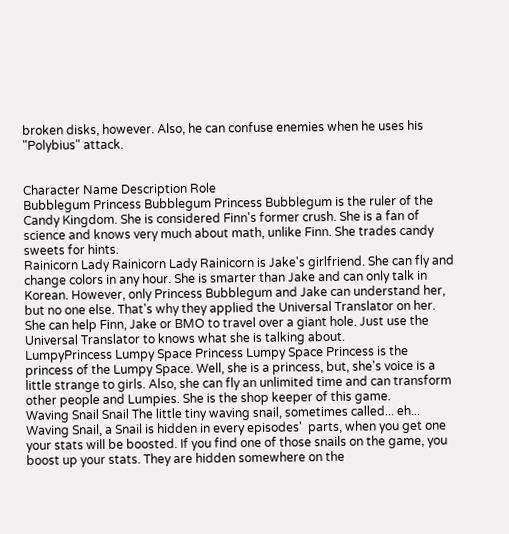broken disks, however. Also, he can confuse enemies when he uses his "Polybius" attack.


Character Name Description Role
Bubblegum Princess Bubblegum Princess Bubblegum is the ruler of the Candy Kingdom. She is considered Finn's former crush. She is a fan of science and knows very much about math, unlike Finn. She trades candy sweets for hints.
Rainicorn Lady Rainicorn Lady Rainicorn is Jake's girlfriend. She can fly and change colors in any hour. She is smarter than Jake and can only talk in Korean. However, only Princess Bubblegum and Jake can understand her, but no one else. That's why they applied the Universal Translator on her. She can help Finn, Jake or BMO to travel over a giant hole. Just use the Universal Translator to knows what she is talking about.
LumpyPrincess Lumpy Space Princess Lumpy Space Princess is the princess of the Lumpy Space. Well, she is a princess, but, she's voice is a little strange to girls. Also, she can fly an unlimited time and can transform other people and Lumpies. She is the shop keeper of this game.
Waving Snail Snail The little tiny waving snail, sometimes called... eh... Waving Snail, a Snail is hidden in every episodes'  parts, when you get one your stats will be boosted. If you find one of those snails on the game, you boost up your stats. They are hidden somewhere on the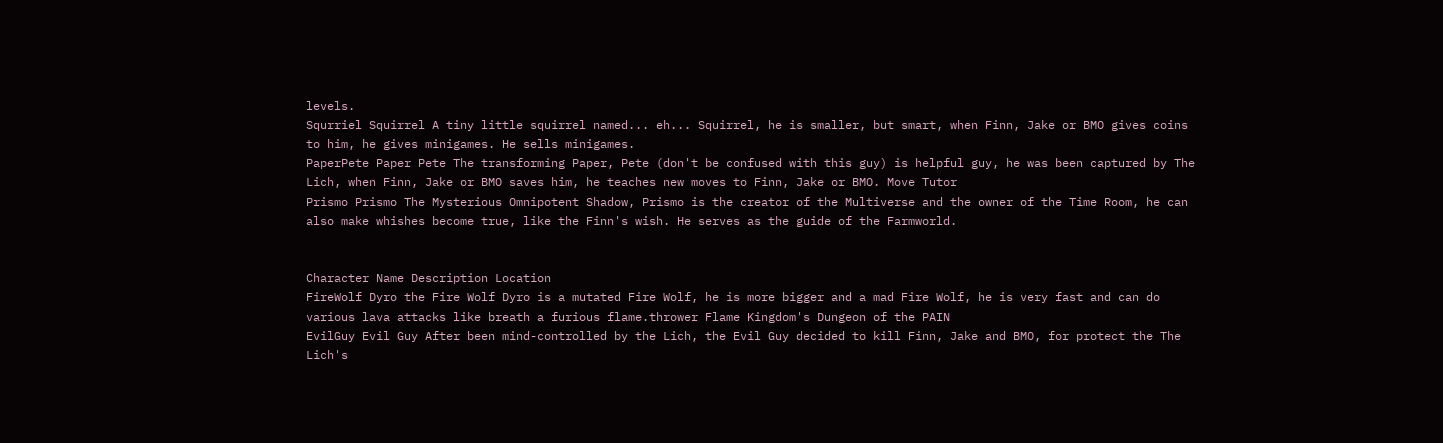levels.
Squrriel Squirrel A tiny little squirrel named... eh... Squirrel, he is smaller, but smart, when Finn, Jake or BMO gives coins to him, he gives minigames. He sells minigames.
PaperPete Paper Pete The transforming Paper, Pete (don't be confused with this guy) is helpful guy, he was been captured by The Lich, when Finn, Jake or BMO saves him, he teaches new moves to Finn, Jake or BMO. Move Tutor
Prismo Prismo The Mysterious Omnipotent Shadow, Prismo is the creator of the Multiverse and the owner of the Time Room, he can also make whishes become true, like the Finn's wish. He serves as the guide of the Farmworld.


Character Name Description Location
FireWolf Dyro the Fire Wolf Dyro is a mutated Fire Wolf, he is more bigger and a mad Fire Wolf, he is very fast and can do various lava attacks like breath a furious flame.thrower Flame Kingdom's Dungeon of the PAIN
EvilGuy Evil Guy After been mind-controlled by the Lich, the Evil Guy decided to kill Finn, Jake and BMO, for protect the The Lich's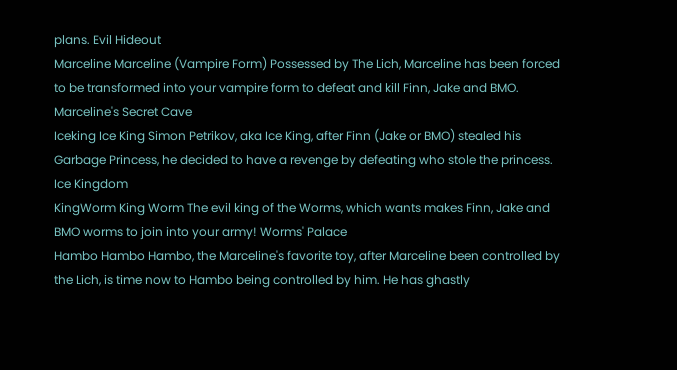plans. Evil Hideout
Marceline Marceline (Vampire Form) Possessed by The Lich, Marceline has been forced to be transformed into your vampire form to defeat and kill Finn, Jake and BMO. Marceline's Secret Cave
Iceking Ice King Simon Petrikov, aka Ice King, after Finn (Jake or BMO) stealed his Garbage Princess, he decided to have a revenge by defeating who stole the princess. Ice Kingdom
KingWorm King Worm The evil king of the Worms, which wants makes Finn, Jake and BMO worms to join into your army! Worms' Palace
Hambo Hambo Hambo, the Marceline's favorite toy, after Marceline been controlled by the Lich, is time now to Hambo being controlled by him. He has ghastly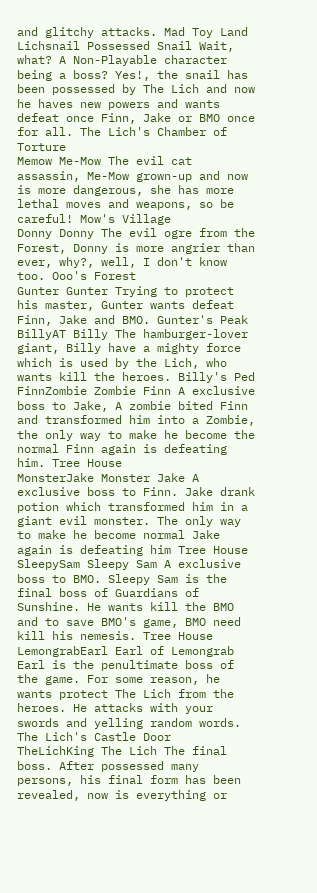and glitchy attacks. Mad Toy Land
Lichsnail Possessed Snail Wait, what? A Non-Playable character being a boss? Yes!, the snail has been possessed by The Lich and now he haves new powers and wants defeat once Finn, Jake or BMO once for all. The Lich's Chamber of Torture
Memow Me-Mow The evil cat assassin, Me-Mow grown-up and now is more dangerous, she has more lethal moves and weapons, so be careful! Mow's Village
Donny Donny The evil ogre from the Forest, Donny is more angrier than ever, why?, well, I don't know too. Ooo's Forest
Gunter Gunter Trying to protect his master, Gunter wants defeat Finn, Jake and BMO. Gunter's Peak
BillyAT Billy The hamburger-lover giant, Billy have a mighty force which is used by the Lich, who wants kill the heroes. Billy's Ped
FinnZombie Zombie Finn A exclusive boss to Jake, A zombie bited Finn and transformed him into a Zombie, the only way to make he become the normal Finn again is defeating him. Tree House
MonsterJake Monster Jake A exclusive boss to Finn. Jake drank potion which transformed him in a giant evil monster. The only way to make he become normal Jake again is defeating him Tree House
SleepySam Sleepy Sam A exclusive boss to BMO. Sleepy Sam is the final boss of Guardians of Sunshine. He wants kill the BMO and to save BMO's game, BMO need kill his nemesis. Tree House
LemongrabEarl Earl of Lemongrab Earl is the penultimate boss of the game. For some reason, he wants protect The Lich from the heroes. He attacks with your swords and yelling random words. The Lich's Castle Door
TheLichKing The Lich The final boss. After possessed many persons, his final form has been revealed, now is everything or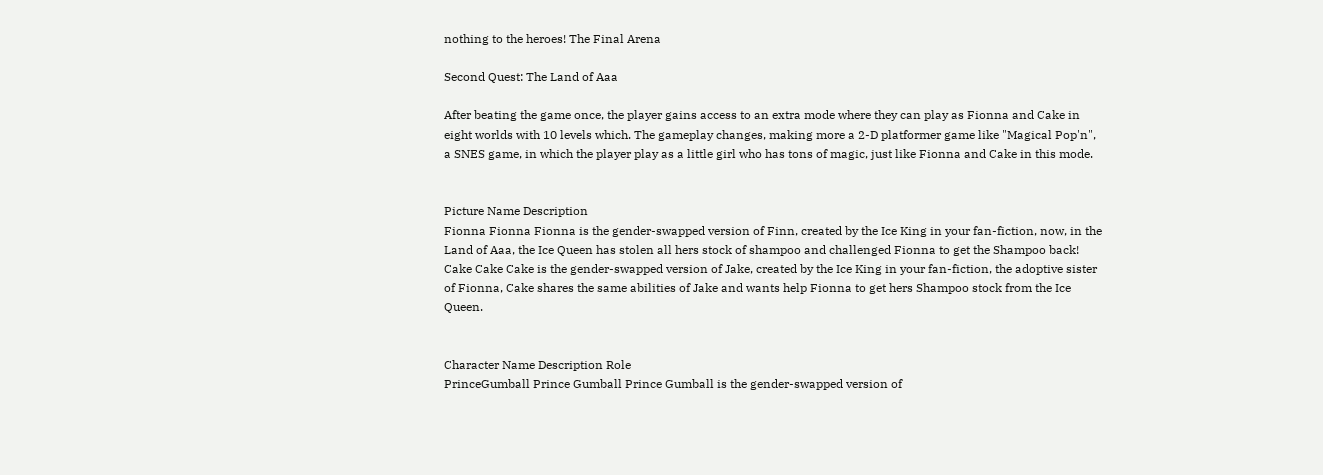nothing to the heroes! The Final Arena

Second Quest: The Land of Aaa

After beating the game once, the player gains access to an extra mode where they can play as Fionna and Cake in eight worlds with 10 levels which. The gameplay changes, making more a 2-D platformer game like "Magical Pop'n", a SNES game, in which the player play as a little girl who has tons of magic, just like Fionna and Cake in this mode.


Picture Name Description
Fionna Fionna Fionna is the gender-swapped version of Finn, created by the Ice King in your fan-fiction, now, in the Land of Aaa, the Ice Queen has stolen all hers stock of shampoo and challenged Fionna to get the Shampoo back!
Cake Cake Cake is the gender-swapped version of Jake, created by the Ice King in your fan-fiction, the adoptive sister of Fionna, Cake shares the same abilities of Jake and wants help Fionna to get hers Shampoo stock from the Ice Queen.


Character Name Description Role
PrinceGumball Prince Gumball Prince Gumball is the gender-swapped version of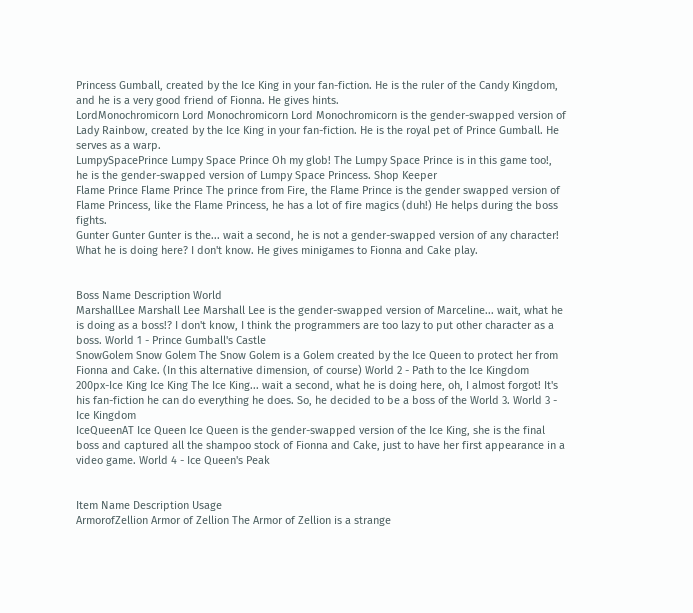Princess Gumball, created by the Ice King in your fan-fiction. He is the ruler of the Candy Kingdom, and he is a very good friend of Fionna. He gives hints.
LordMonochromicorn Lord Monochromicorn Lord Monochromicorn is the gender-swapped version of Lady Rainbow, created by the Ice King in your fan-fiction. He is the royal pet of Prince Gumball. He serves as a warp.
LumpySpacePrince Lumpy Space Prince Oh my glob! The Lumpy Space Prince is in this game too!, he is the gender-swapped version of Lumpy Space Princess. Shop Keeper
Flame Prince Flame Prince The prince from Fire, the Flame Prince is the gender swapped version of Flame Princess, like the Flame Princess, he has a lot of fire magics (duh!) He helps during the boss fights.
Gunter Gunter Gunter is the... wait a second, he is not a gender-swapped version of any character! What he is doing here? I don't know. He gives minigames to Fionna and Cake play.


Boss Name Description World
MarshallLee Marshall Lee Marshall Lee is the gender-swapped version of Marceline... wait, what he is doing as a boss!? I don't know, I think the programmers are too lazy to put other character as a boss. World 1 - Prince Gumball's Castle
SnowGolem Snow Golem The Snow Golem is a Golem created by the Ice Queen to protect her from Fionna and Cake. (In this alternative dimension, of course) World 2 - Path to the Ice Kingdom
200px-Ice King Ice King The Ice King... wait a second, what he is doing here, oh, I almost forgot! It's his fan-fiction he can do everything he does. So, he decided to be a boss of the World 3. World 3 - Ice Kingdom
IceQueenAT Ice Queen Ice Queen is the gender-swapped version of the Ice King, she is the final boss and captured all the shampoo stock of Fionna and Cake, just to have her first appearance in a video game. World 4 - Ice Queen's Peak


Item Name Description Usage
ArmorofZellion Armor of Zellion The Armor of Zellion is a strange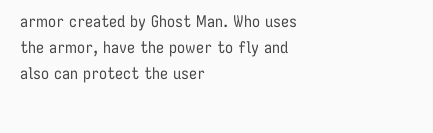armor created by Ghost Man. Who uses the armor, have the power to fly and also can protect the user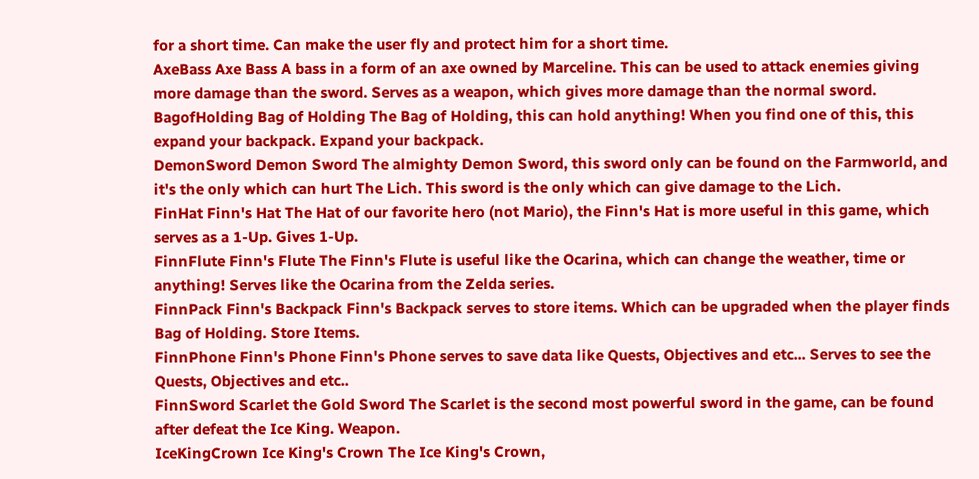for a short time. Can make the user fly and protect him for a short time.
AxeBass Axe Bass A bass in a form of an axe owned by Marceline. This can be used to attack enemies giving more damage than the sword. Serves as a weapon, which gives more damage than the normal sword.
BagofHolding Bag of Holding The Bag of Holding, this can hold anything! When you find one of this, this expand your backpack. Expand your backpack.
DemonSword Demon Sword The almighty Demon Sword, this sword only can be found on the Farmworld, and it's the only which can hurt The Lich. This sword is the only which can give damage to the Lich.
FinHat Finn's Hat The Hat of our favorite hero (not Mario), the Finn's Hat is more useful in this game, which serves as a 1-Up. Gives 1-Up.
FinnFlute Finn's Flute The Finn's Flute is useful like the Ocarina, which can change the weather, time or anything! Serves like the Ocarina from the Zelda series.
FinnPack Finn's Backpack Finn's Backpack serves to store items. Which can be upgraded when the player finds Bag of Holding. Store Items.
FinnPhone Finn's Phone Finn's Phone serves to save data like Quests, Objectives and etc... Serves to see the Quests, Objectives and etc..
FinnSword Scarlet the Gold Sword The Scarlet is the second most powerful sword in the game, can be found after defeat the Ice King. Weapon.
IceKingCrown Ice King's Crown The Ice King's Crown,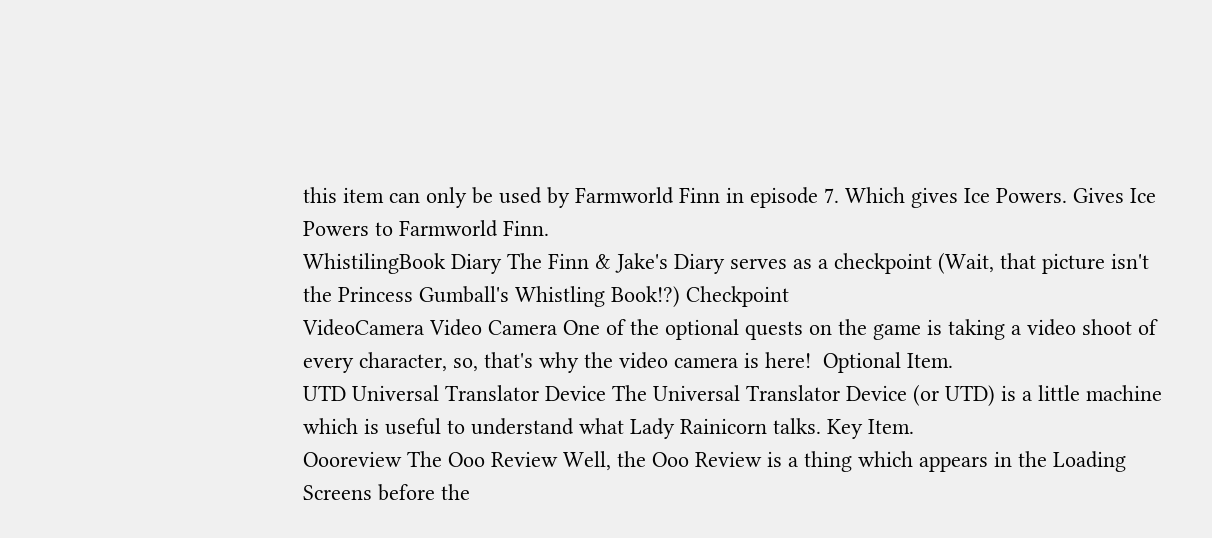this item can only be used by Farmworld Finn in episode 7. Which gives Ice Powers. Gives Ice Powers to Farmworld Finn.
WhistilingBook Diary The Finn & Jake's Diary serves as a checkpoint (Wait, that picture isn't the Princess Gumball's Whistling Book!?) Checkpoint
VideoCamera Video Camera One of the optional quests on the game is taking a video shoot of every character, so, that's why the video camera is here!  Optional Item.
UTD Universal Translator Device The Universal Translator Device (or UTD) is a little machine which is useful to understand what Lady Rainicorn talks. Key Item.
Oooreview The Ooo Review Well, the Ooo Review is a thing which appears in the Loading Screens before the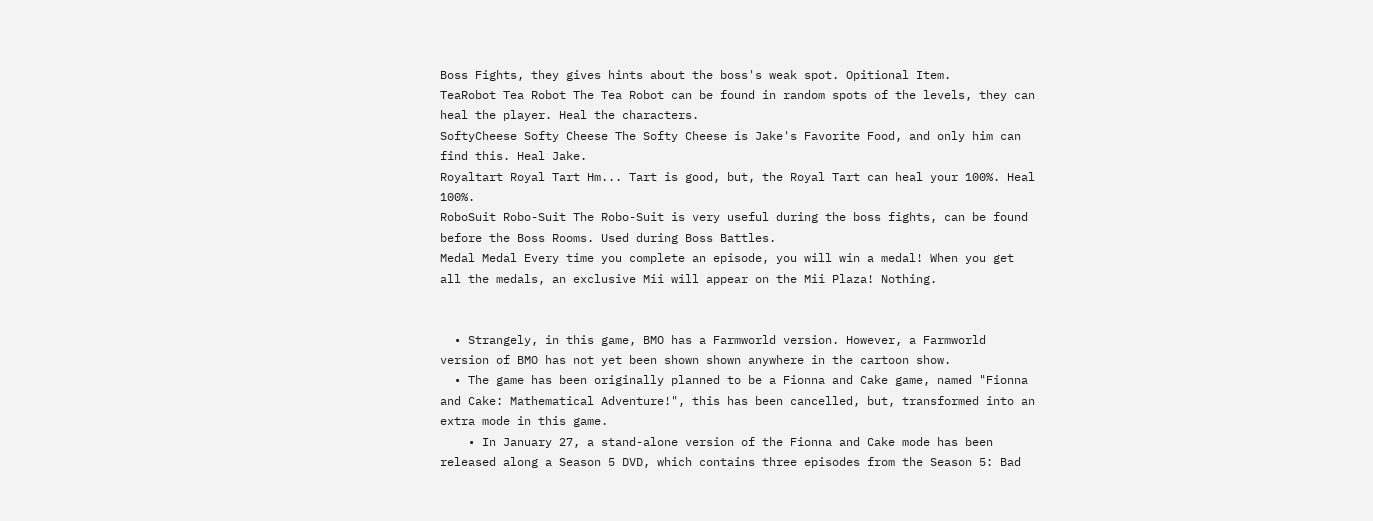Boss Fights, they gives hints about the boss's weak spot. Opitional Item.
TeaRobot Tea Robot The Tea Robot can be found in random spots of the levels, they can heal the player. Heal the characters.
SoftyCheese Softy Cheese The Softy Cheese is Jake's Favorite Food, and only him can find this. Heal Jake.
Royaltart Royal Tart Hm... Tart is good, but, the Royal Tart can heal your 100%. Heal 100%.
RoboSuit Robo-Suit The Robo-Suit is very useful during the boss fights, can be found before the Boss Rooms. Used during Boss Battles.
Medal Medal Every time you complete an episode, you will win a medal! When you get all the medals, an exclusive Mii will appear on the Mii Plaza! Nothing.


  • Strangely, in this game, BMO has a Farmworld version. However, a Farmworld version of BMO has not yet been shown shown anywhere in the cartoon show.
  • The game has been originally planned to be a Fionna and Cake game, named "Fionna and Cake: Mathematical Adventure!", this has been cancelled, but, transformed into an extra mode in this game.
    • In January 27, a stand-alone version of the Fionna and Cake mode has been released along a Season 5 DVD, which contains three episodes from the Season 5: Bad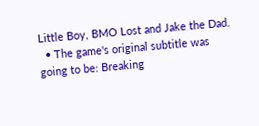Little Boy, BMO Lost and Jake the Dad.
  • The game's original subtitle was going to be: Breaking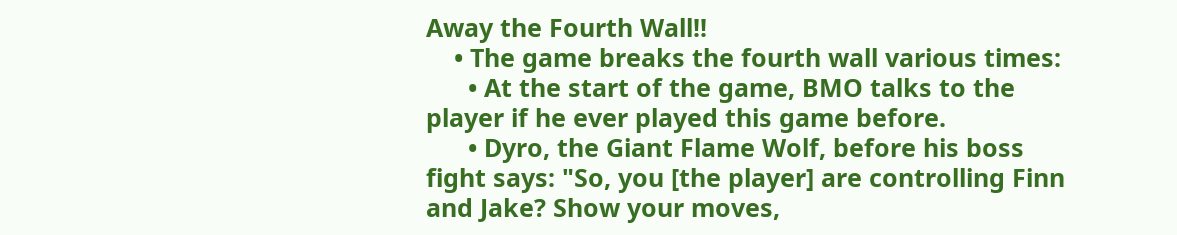Away the Fourth Wall!!
    • The game breaks the fourth wall various times:
      • At the start of the game, BMO talks to the player if he ever played this game before.
      • Dyro, the Giant Flame Wolf, before his boss fight says: "So, you [the player] are controlling Finn and Jake? Show your moves,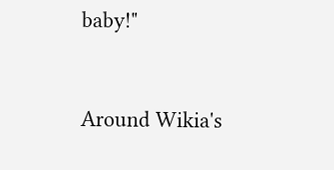baby!"


Around Wikia's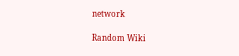network

Random Wiki